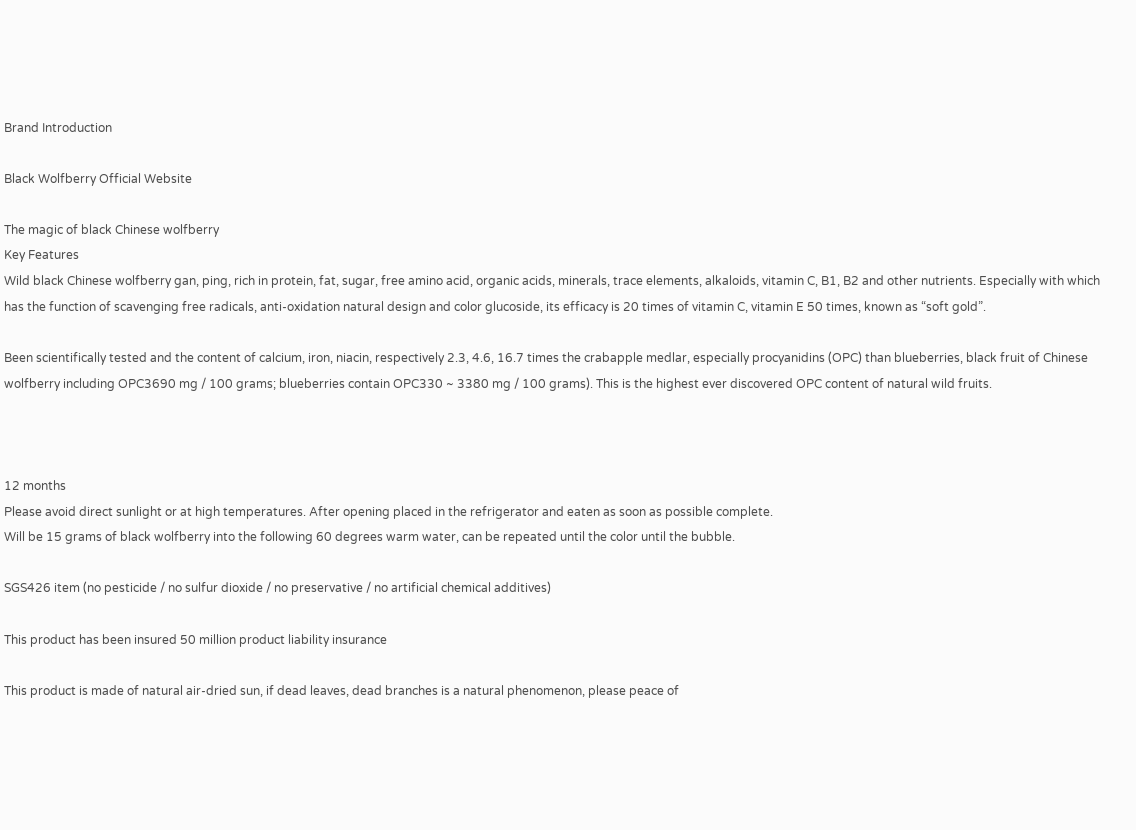Brand Introduction

Black Wolfberry Official Website

The magic of black Chinese wolfberry
Key Features
Wild black Chinese wolfberry gan, ping, rich in protein, fat, sugar, free amino acid, organic acids, minerals, trace elements, alkaloids, vitamin C, B1, B2 and other nutrients. Especially with which has the function of scavenging free radicals, anti-oxidation natural design and color glucoside, its efficacy is 20 times of vitamin C, vitamin E 50 times, known as “soft gold”.

Been scientifically tested and the content of calcium, iron, niacin, respectively 2.3, 4.6, 16.7 times the crabapple medlar, especially procyanidins (OPC) than blueberries, black fruit of Chinese wolfberry including OPC3690 mg / 100 grams; blueberries contain OPC330 ~ 3380 mg / 100 grams). This is the highest ever discovered OPC content of natural wild fruits.



12 months
Please avoid direct sunlight or at high temperatures. After opening placed in the refrigerator and eaten as soon as possible complete.
Will be 15 grams of black wolfberry into the following 60 degrees warm water, can be repeated until the color until the bubble.

SGS426 item (no pesticide / no sulfur dioxide / no preservative / no artificial chemical additives)

This product has been insured 50 million product liability insurance

This product is made of natural air-dried sun, if dead leaves, dead branches is a natural phenomenon, please peace of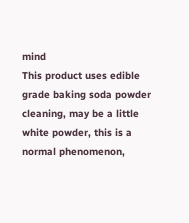mind
This product uses edible grade baking soda powder cleaning, may be a little white powder, this is a normal phenomenon,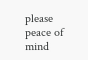please peace of mind